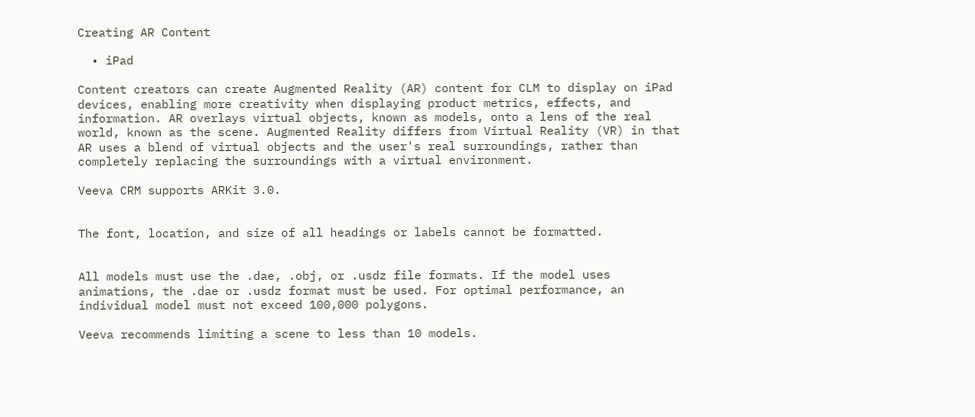Creating AR Content

  • iPad

Content creators can create Augmented Reality (AR) content for CLM to display on iPad devices, enabling more creativity when displaying product metrics, effects, and information. AR overlays virtual objects, known as models, onto a lens of the real world, known as the scene. Augmented Reality differs from Virtual Reality (VR) in that AR uses a blend of virtual objects and the user's real surroundings, rather than completely replacing the surroundings with a virtual environment.

Veeva CRM supports ARKit 3.0.


The font, location, and size of all headings or labels cannot be formatted.


All models must use the .dae, .obj, or .usdz file formats. If the model uses animations, the .dae or .usdz format must be used. For optimal performance, an individual model must not exceed 100,000 polygons.

Veeva recommends limiting a scene to less than 10 models.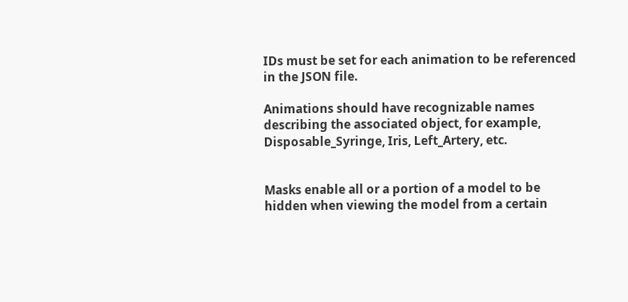IDs must be set for each animation to be referenced in the JSON file.

Animations should have recognizable names describing the associated object, for example, Disposable_Syringe, Iris, Left_Artery, etc.


Masks enable all or a portion of a model to be hidden when viewing the model from a certain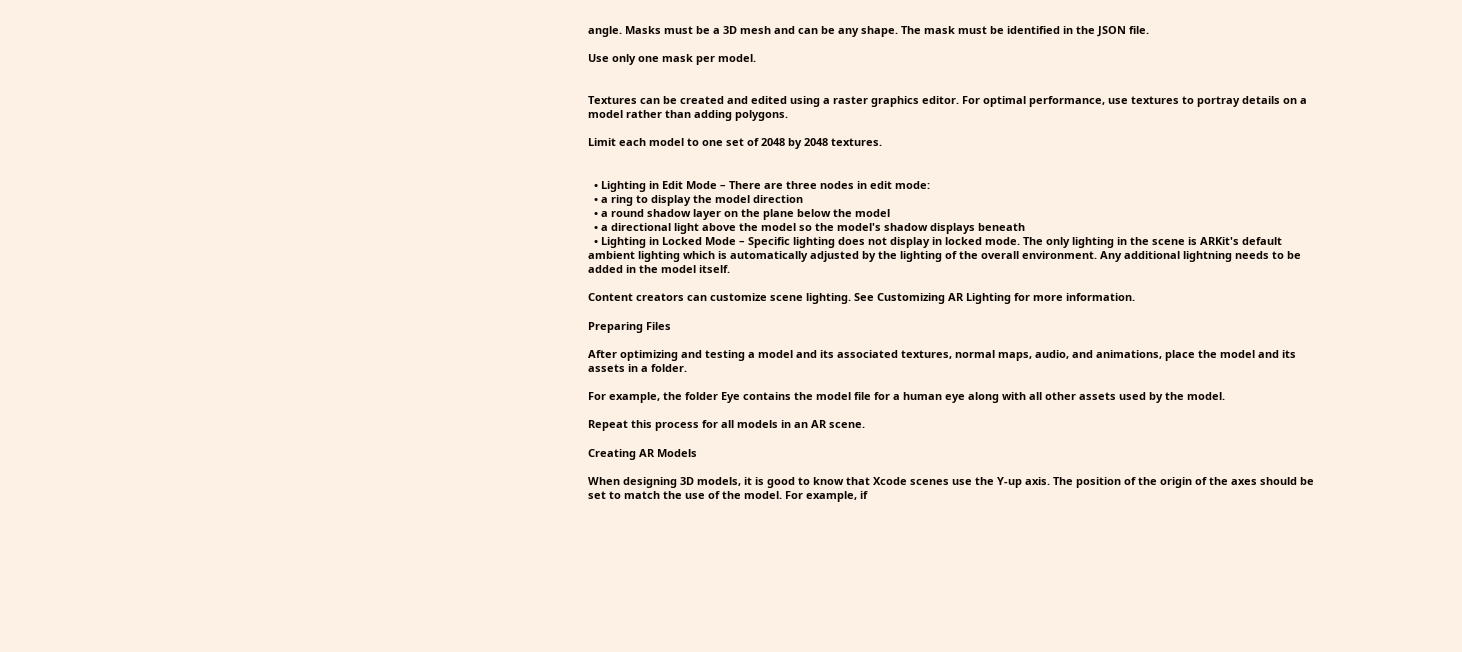angle. Masks must be a 3D mesh and can be any shape. The mask must be identified in the JSON file.

Use only one mask per model.


Textures can be created and edited using a raster graphics editor. For optimal performance, use textures to portray details on a model rather than adding polygons.

Limit each model to one set of 2048 by 2048 textures.


  • Lighting in Edit Mode – There are three nodes in edit mode:
  • a ring to display the model direction
  • a round shadow layer on the plane below the model
  • a directional light above the model so the model's shadow displays beneath
  • Lighting in Locked Mode – Specific lighting does not display in locked mode. The only lighting in the scene is ARKit's default ambient lighting which is automatically adjusted by the lighting of the overall environment. Any additional lightning needs to be added in the model itself.

Content creators can customize scene lighting. See Customizing AR Lighting for more information.

Preparing Files

After optimizing and testing a model and its associated textures, normal maps, audio, and animations, place the model and its assets in a folder.

For example, the folder Eye contains the model file for a human eye along with all other assets used by the model.

Repeat this process for all models in an AR scene.

Creating AR Models

When designing 3D models, it is good to know that Xcode scenes use the Y-up axis. The position of the origin of the axes should be set to match the use of the model. For example, if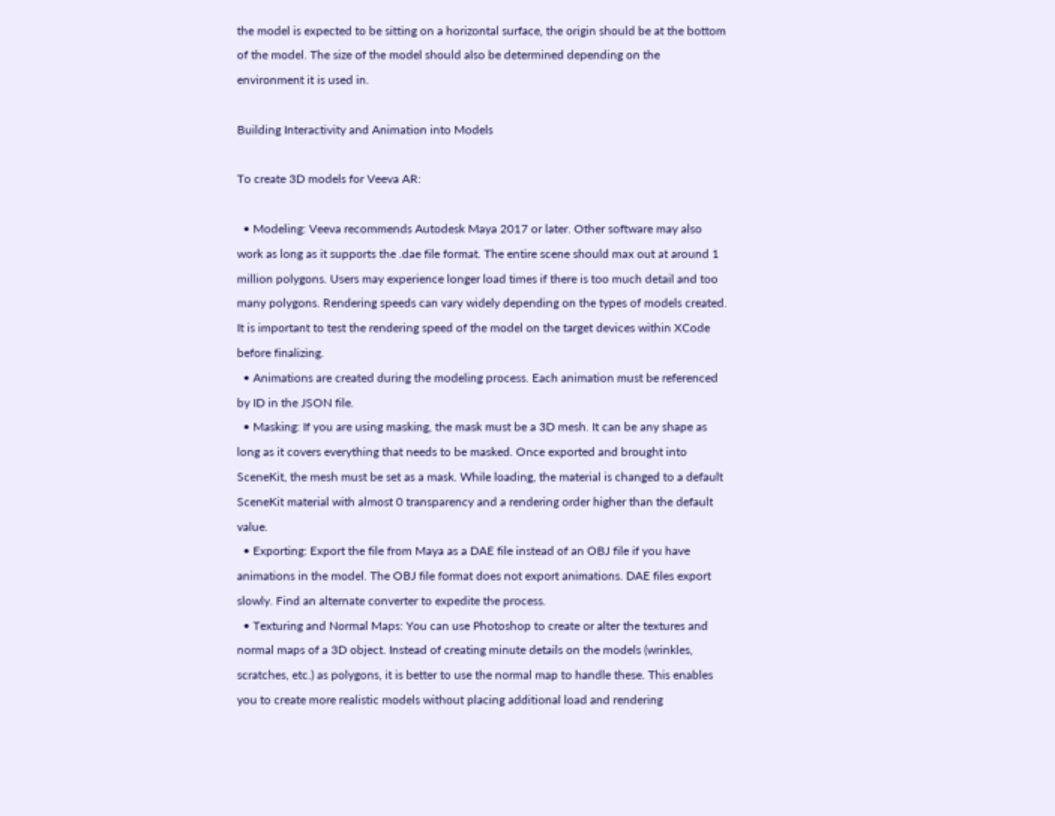the model is expected to be sitting on a horizontal surface, the origin should be at the bottom of the model. The size of the model should also be determined depending on the environment it is used in.

Building Interactivity and Animation into Models

To create 3D models for Veeva AR:

  • Modeling: Veeva recommends Autodesk Maya 2017 or later. Other software may also work as long as it supports the .dae file format. The entire scene should max out at around 1 million polygons. Users may experience longer load times if there is too much detail and too many polygons. Rendering speeds can vary widely depending on the types of models created. It is important to test the rendering speed of the model on the target devices within XCode before finalizing.
  • Animations are created during the modeling process. Each animation must be referenced by ID in the JSON file.
  • Masking: If you are using masking, the mask must be a 3D mesh. It can be any shape as long as it covers everything that needs to be masked. Once exported and brought into SceneKit, the mesh must be set as a mask. While loading, the material is changed to a default SceneKit material with almost 0 transparency and a rendering order higher than the default value.
  • Exporting: Export the file from Maya as a DAE file instead of an OBJ file if you have animations in the model. The OBJ file format does not export animations. DAE files export slowly. Find an alternate converter to expedite the process.
  • Texturing and Normal Maps: You can use Photoshop to create or alter the textures and normal maps of a 3D object. Instead of creating minute details on the models (wrinkles, scratches, etc.) as polygons, it is better to use the normal map to handle these. This enables you to create more realistic models without placing additional load and rendering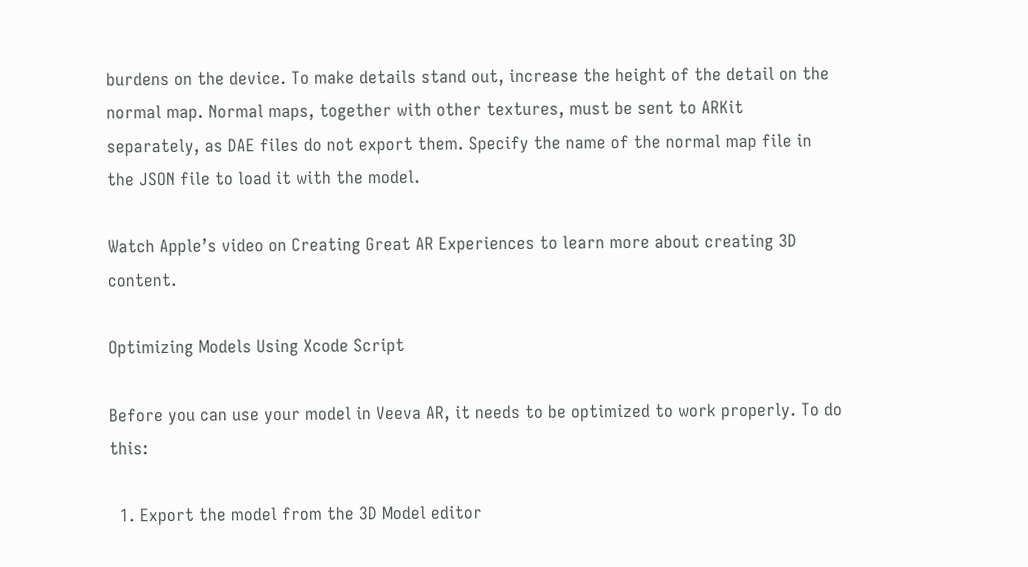burdens on the device. To make details stand out, increase the height of the detail on the normal map. Normal maps, together with other textures, must be sent to ARKit separately, as DAE files do not export them. Specify the name of the normal map file in the JSON file to load it with the model.

Watch Apple’s video on Creating Great AR Experiences to learn more about creating 3D content.

Optimizing Models Using Xcode Script

Before you can use your model in Veeva AR, it needs to be optimized to work properly. To do this:

  1. Export the model from the 3D Model editor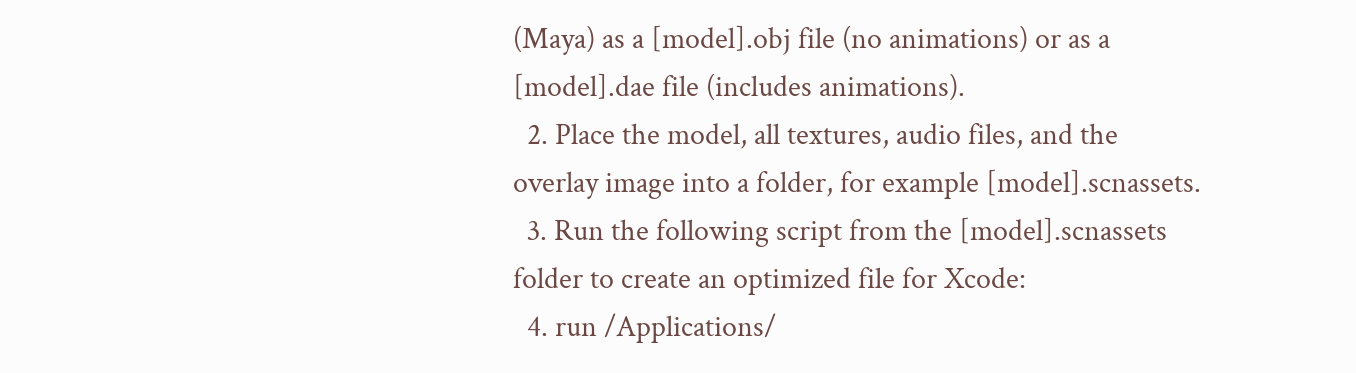(Maya) as a [model].obj file (no animations) or as a [model].dae file (includes animations).
  2. Place the model, all textures, audio files, and the overlay image into a folder, for example [model].scnassets.
  3. Run the following script from the [model].scnassets folder to create an optimized file for Xcode:
  4. run /Applications/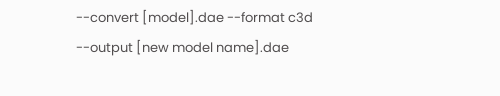--convert [model].dae --format c3d --output [new model name].dae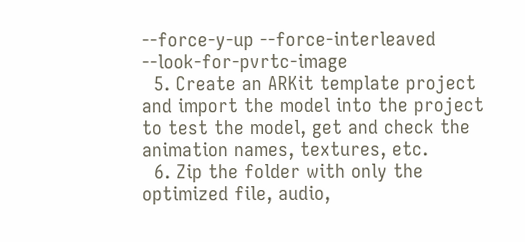--force-y-up --force-interleaved --look-for-pvrtc-image
  5. Create an ARKit template project and import the model into the project to test the model, get and check the animation names, textures, etc.
  6. Zip the folder with only the optimized file, audio,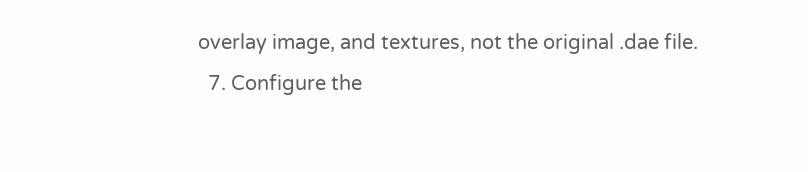overlay image, and textures, not the original .dae file.
  7. Configure the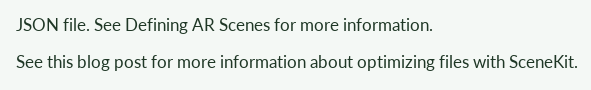JSON file. See Defining AR Scenes for more information.

See this blog post for more information about optimizing files with SceneKit.